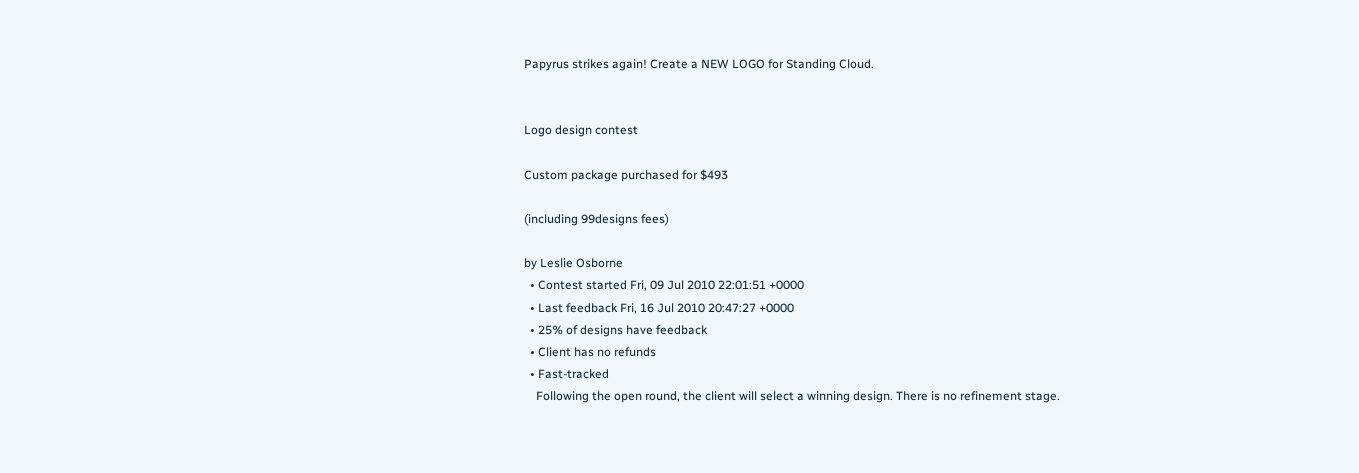Papyrus strikes again! Create a NEW LOGO for Standing Cloud.


Logo design contest

Custom package purchased for $493

(including 99designs fees)

by Leslie Osborne
  • Contest started Fri, 09 Jul 2010 22:01:51 +0000
  • Last feedback Fri, 16 Jul 2010 20:47:27 +0000
  • 25% of designs have feedback
  • Client has no refunds
  • Fast-tracked
    Following the open round, the client will select a winning design. There is no refinement stage.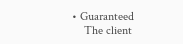• Guaranteed
    The client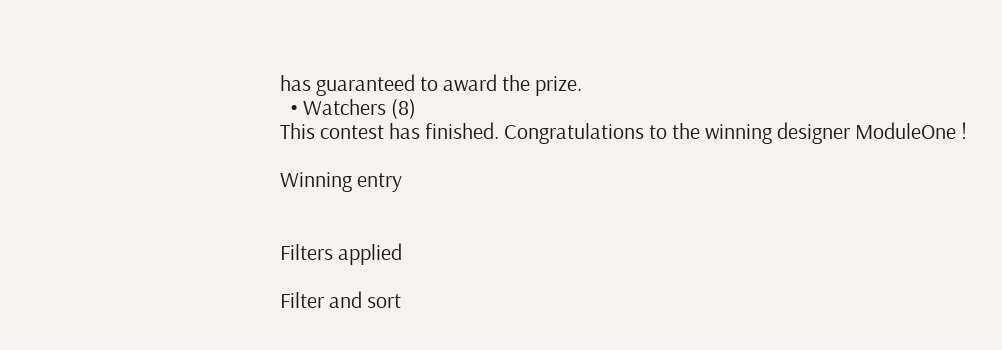has guaranteed to award the prize.
  • Watchers (8)
This contest has finished. Congratulations to the winning designer ModuleOne !

Winning entry


Filters applied

Filter and sort